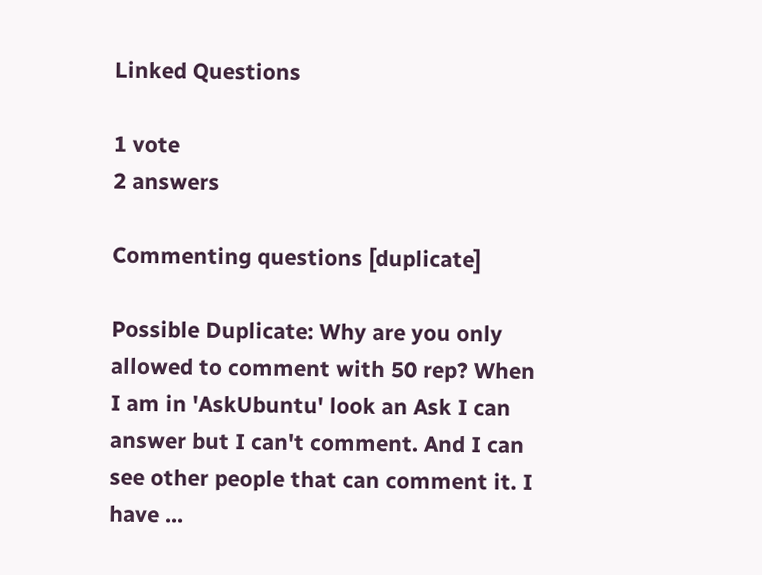Linked Questions

1 vote
2 answers

Commenting questions [duplicate]

Possible Duplicate: Why are you only allowed to comment with 50 rep? When I am in 'AskUbuntu' look an Ask I can answer but I can't comment. And I can see other people that can comment it. I have ...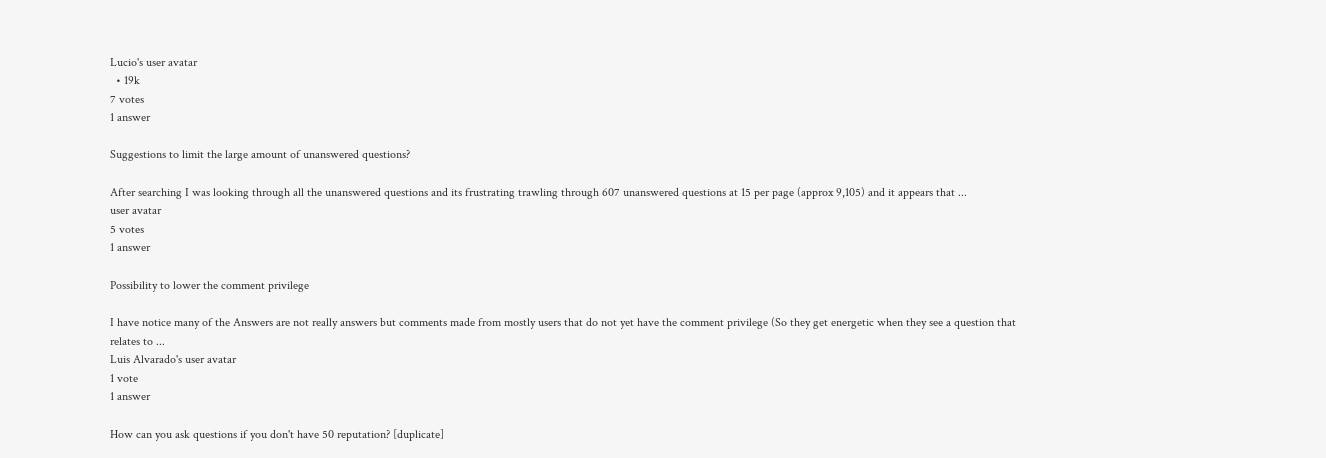Lucio's user avatar
  • 19k
7 votes
1 answer

Suggestions to limit the large amount of unanswered questions?

After searching I was looking through all the unanswered questions and its frustrating trawling through 607 unanswered questions at 15 per page (approx 9,105) and it appears that ...
user avatar
5 votes
1 answer

Possibility to lower the comment privilege

I have notice many of the Answers are not really answers but comments made from mostly users that do not yet have the comment privilege (So they get energetic when they see a question that relates to ...
Luis Alvarado's user avatar
1 vote
1 answer

How can you ask questions if you don't have 50 reputation? [duplicate]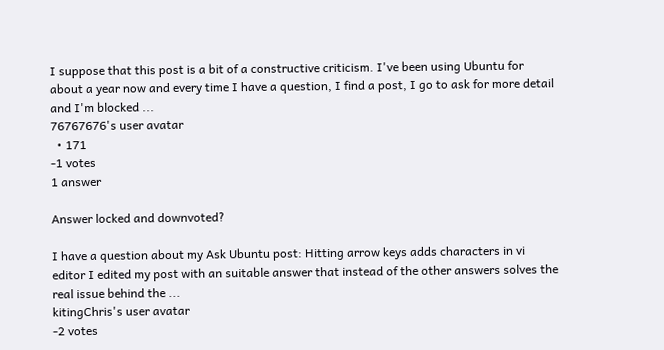I suppose that this post is a bit of a constructive criticism. I've been using Ubuntu for about a year now and every time I have a question, I find a post, I go to ask for more detail and I'm blocked ...
76767676's user avatar
  • 171
-1 votes
1 answer

Answer locked and downvoted?

I have a question about my Ask Ubuntu post: Hitting arrow keys adds characters in vi editor I edited my post with an suitable answer that instead of the other answers solves the real issue behind the ...
kitingChris's user avatar
-2 votes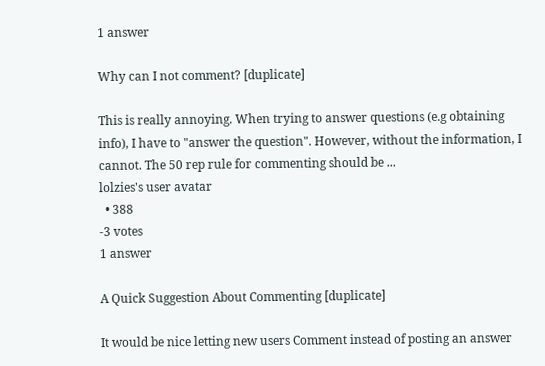1 answer

Why can I not comment? [duplicate]

This is really annoying. When trying to answer questions (e.g obtaining info), I have to "answer the question". However, without the information, I cannot. The 50 rep rule for commenting should be ...
lolzies's user avatar
  • 388
-3 votes
1 answer

A Quick Suggestion About Commenting [duplicate]

It would be nice letting new users Comment instead of posting an answer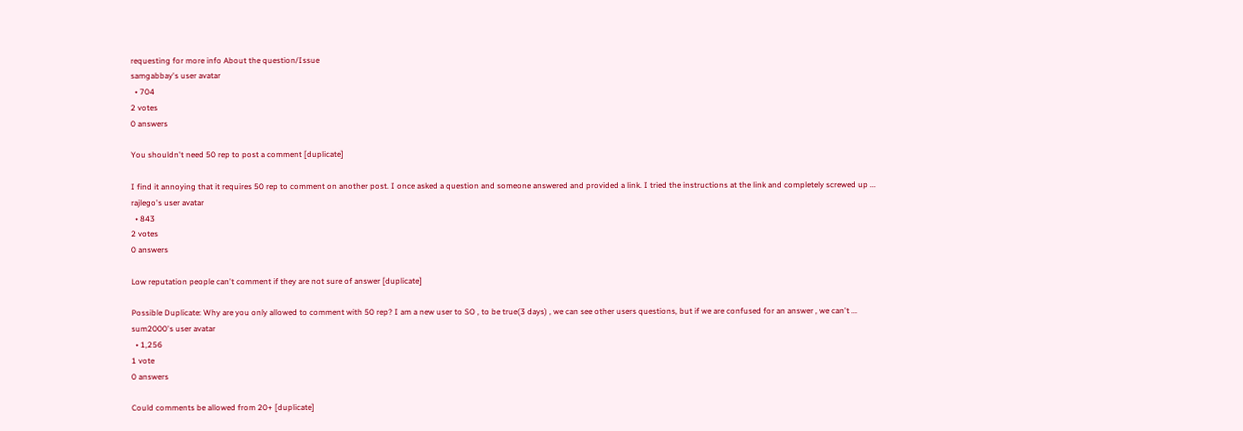requesting for more info About the question/Issue
samgabbay's user avatar
  • 704
2 votes
0 answers

You shouldn't need 50 rep to post a comment [duplicate]

I find it annoying that it requires 50 rep to comment on another post. I once asked a question and someone answered and provided a link. I tried the instructions at the link and completely screwed up ...
rajlego's user avatar
  • 843
2 votes
0 answers

Low reputation people can't comment if they are not sure of answer [duplicate]

Possible Duplicate: Why are you only allowed to comment with 50 rep? I am a new user to SO , to be true(3 days) , we can see other users questions, but if we are confused for an answer , we can't ...
sum2000's user avatar
  • 1,256
1 vote
0 answers

Could comments be allowed from 20+ [duplicate]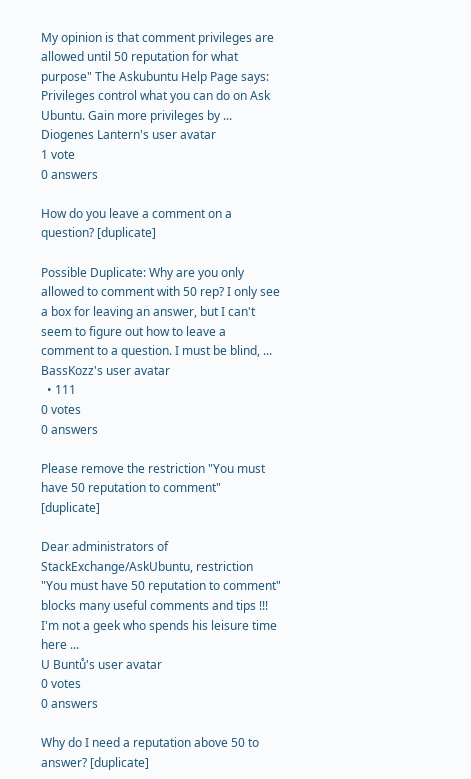My opinion is that comment privileges are allowed until 50 reputation for what purpose" The Askubuntu Help Page says: Privileges control what you can do on Ask Ubuntu. Gain more privileges by ...
Diogenes Lantern's user avatar
1 vote
0 answers

How do you leave a comment on a question? [duplicate]

Possible Duplicate: Why are you only allowed to comment with 50 rep? I only see a box for leaving an answer, but I can't seem to figure out how to leave a comment to a question. I must be blind, ...
BassKozz's user avatar
  • 111
0 votes
0 answers

Please remove the restriction "You must have 50 reputation to comment" [duplicate]

Dear administrators of StackExchange/AskUbuntu, restriction "You must have 50 reputation to comment" blocks many useful comments and tips !!! I'm not a geek who spends his leisure time here ...
U Buntů's user avatar
0 votes
0 answers

Why do I need a reputation above 50 to answer? [duplicate]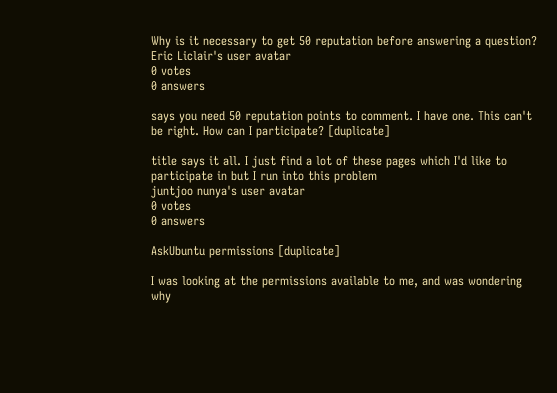Why is it necessary to get 50 reputation before answering a question?
Eric Liclair's user avatar
0 votes
0 answers

says you need 50 reputation points to comment. I have one. This can't be right. How can I participate? [duplicate]

title says it all. I just find a lot of these pages which I'd like to participate in but I run into this problem
juntjoo nunya's user avatar
0 votes
0 answers

AskUbuntu permissions [duplicate]

I was looking at the permissions available to me, and was wondering why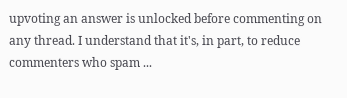upvoting an answer is unlocked before commenting on any thread. I understand that it's, in part, to reduce commenters who spam ...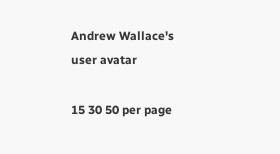Andrew Wallace's user avatar

15 30 50 per page